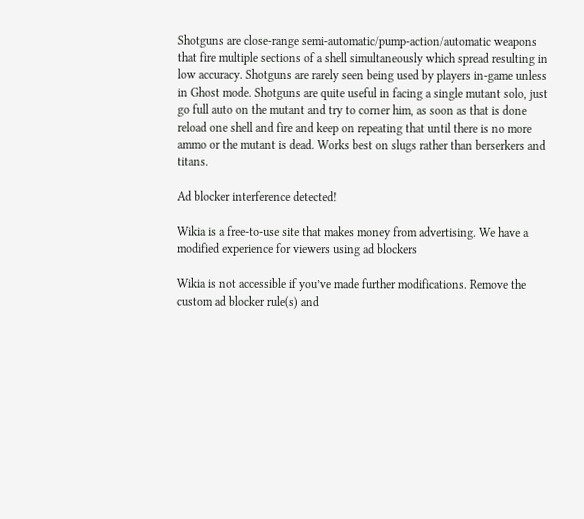Shotguns are close-range semi-automatic/pump-action/automatic weapons that fire multiple sections of a shell simultaneously which spread resulting in low accuracy. Shotguns are rarely seen being used by players in-game unless in Ghost mode. Shotguns are quite useful in facing a single mutant solo, just go full auto on the mutant and try to corner him, as soon as that is done reload one shell and fire and keep on repeating that until there is no more ammo or the mutant is dead. Works best on slugs rather than berserkers and titans.

Ad blocker interference detected!

Wikia is a free-to-use site that makes money from advertising. We have a modified experience for viewers using ad blockers

Wikia is not accessible if you’ve made further modifications. Remove the custom ad blocker rule(s) and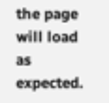the page will load as expected.